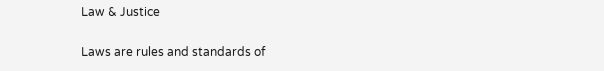Law & Justice

Laws are rules and standards of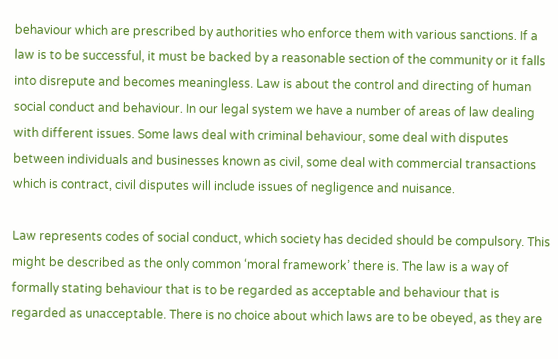behaviour which are prescribed by authorities who enforce them with various sanctions. If a law is to be successful, it must be backed by a reasonable section of the community or it falls into disrepute and becomes meaningless. Law is about the control and directing of human social conduct and behaviour. In our legal system we have a number of areas of law dealing with different issues. Some laws deal with criminal behaviour, some deal with disputes between individuals and businesses known as civil, some deal with commercial transactions which is contract, civil disputes will include issues of negligence and nuisance.

Law represents codes of social conduct, which society has decided should be compulsory. This might be described as the only common ‘moral framework’ there is. The law is a way of formally stating behaviour that is to be regarded as acceptable and behaviour that is regarded as unacceptable. There is no choice about which laws are to be obeyed, as they are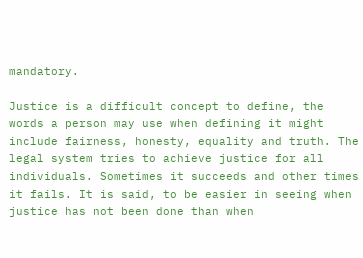mandatory.

Justice is a difficult concept to define, the words a person may use when defining it might include fairness, honesty, equality and truth. The legal system tries to achieve justice for all individuals. Sometimes it succeeds and other times it fails. It is said, to be easier in seeing when justice has not been done than when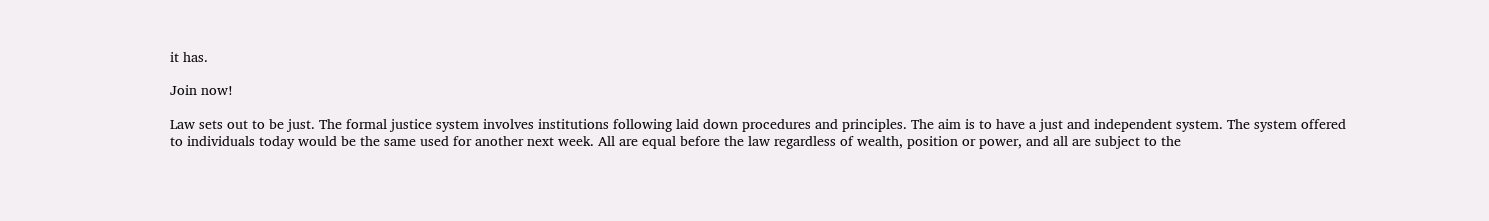it has.

Join now!

Law sets out to be just. The formal justice system involves institutions following laid down procedures and principles. The aim is to have a just and independent system. The system offered to individuals today would be the same used for another next week. All are equal before the law regardless of wealth, position or power, and all are subject to the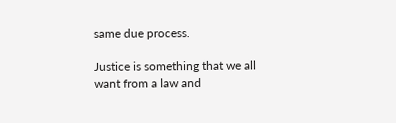same due process.

Justice is something that we all want from a law and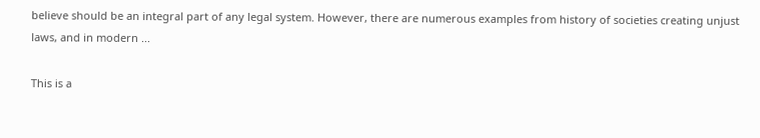believe should be an integral part of any legal system. However, there are numerous examples from history of societies creating unjust laws, and in modern ...

This is a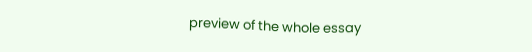preview of the whole essay